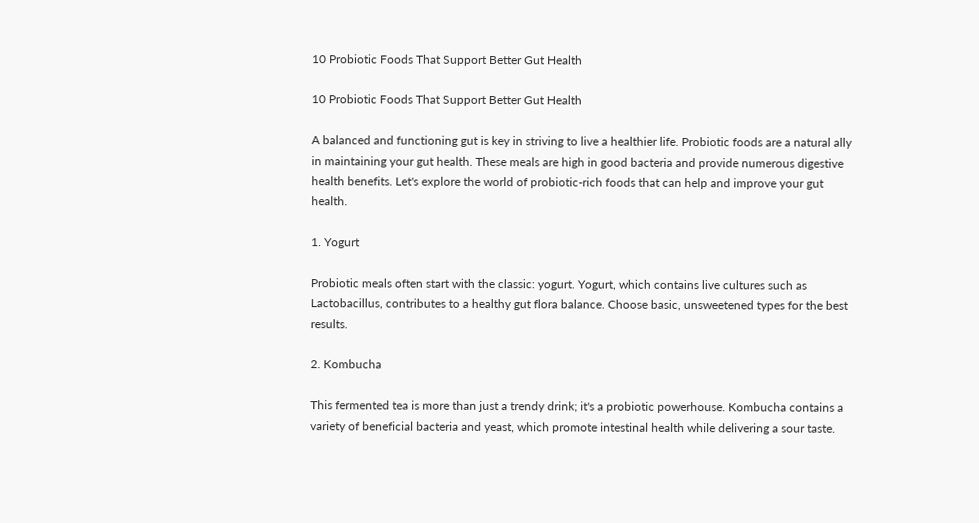10 Probiotic Foods That Support Better Gut Health

10 Probiotic Foods That Support Better Gut Health

A balanced and functioning gut is key in striving to live a healthier life. Probiotic foods are a natural ally in maintaining your gut health. These meals are high in good bacteria and provide numerous digestive health benefits. Let's explore the world of probiotic-rich foods that can help and improve your gut health.

1. Yogurt

Probiotic meals often start with the classic: yogurt. Yogurt, which contains live cultures such as Lactobacillus, contributes to a healthy gut flora balance. Choose basic, unsweetened types for the best results.

2. Kombucha

This fermented tea is more than just a trendy drink; it's a probiotic powerhouse. Kombucha contains a variety of beneficial bacteria and yeast, which promote intestinal health while delivering a sour taste.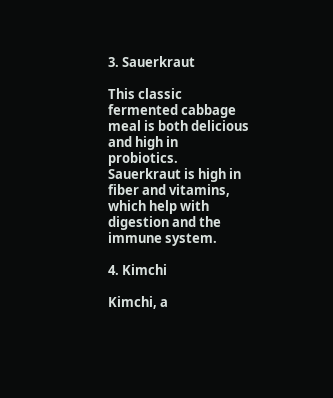3. Sauerkraut

This classic fermented cabbage meal is both delicious and high in probiotics. Sauerkraut is high in fiber and vitamins, which help with digestion and the immune system.

4. Kimchi

Kimchi, a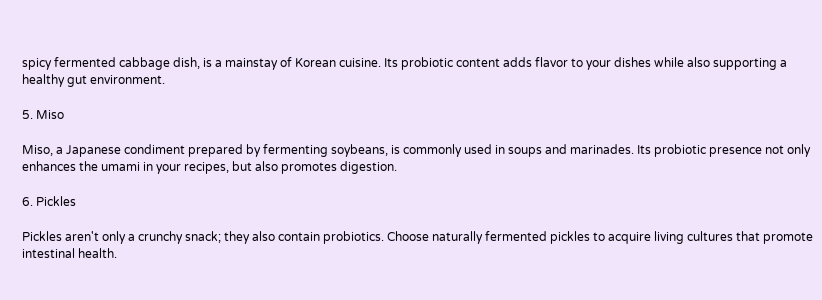spicy fermented cabbage dish, is a mainstay of Korean cuisine. Its probiotic content adds flavor to your dishes while also supporting a healthy gut environment.

5. Miso

Miso, a Japanese condiment prepared by fermenting soybeans, is commonly used in soups and marinades. Its probiotic presence not only enhances the umami in your recipes, but also promotes digestion.

6. Pickles

Pickles aren't only a crunchy snack; they also contain probiotics. Choose naturally fermented pickles to acquire living cultures that promote intestinal health.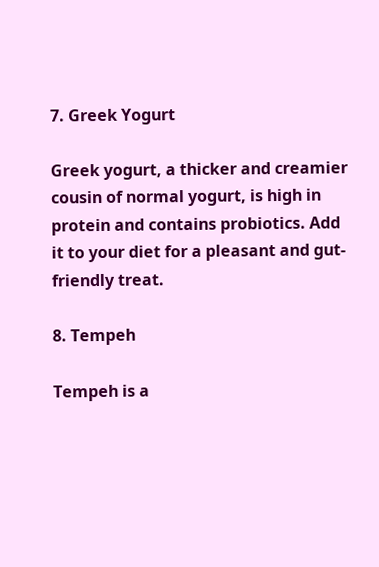7. Greek Yogurt

Greek yogurt, a thicker and creamier cousin of normal yogurt, is high in protein and contains probiotics. Add it to your diet for a pleasant and gut-friendly treat.

8. Tempeh

Tempeh is a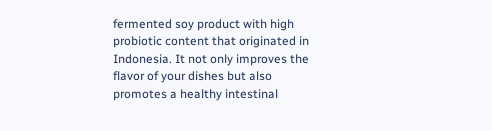fermented soy product with high probiotic content that originated in Indonesia. It not only improves the flavor of your dishes but also promotes a healthy intestinal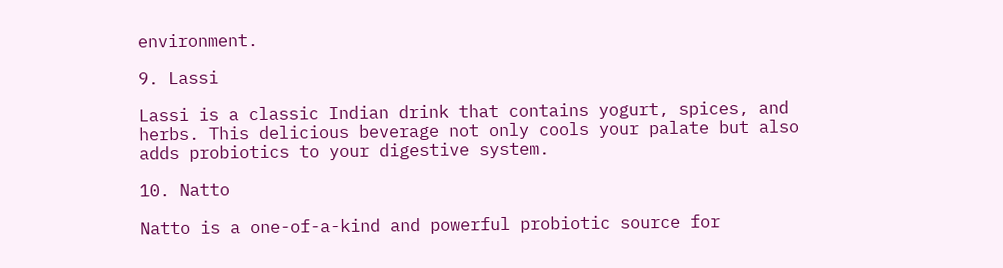environment.

9. Lassi

Lassi is a classic Indian drink that contains yogurt, spices, and herbs. This delicious beverage not only cools your palate but also adds probiotics to your digestive system.

10. Natto

Natto is a one-of-a-kind and powerful probiotic source for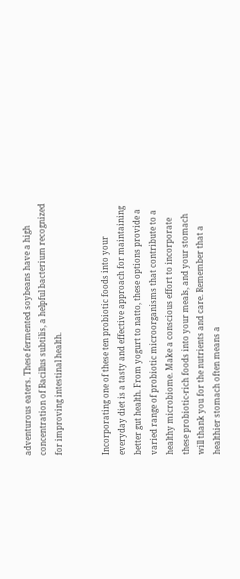adventurous eaters. These fermented soybeans have a high concentration of Bacillus subtilis, a helpful bacterium recognized for improving intestinal health.


Incorporating one of these ten probiotic foods into your everyday diet is a tasty and effective approach for maintaining better gut health. From yogurt to natto, these options provide a varied range of probiotic microorganisms that contribute to a healthy microbiome. Make a conscious effort to incorporate these probiotic-rich foods into your meals, and your stomach will thank you for the nutrients and care. Remember that a healthier stomach often means a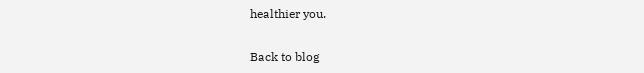healthier you.

Back to blog